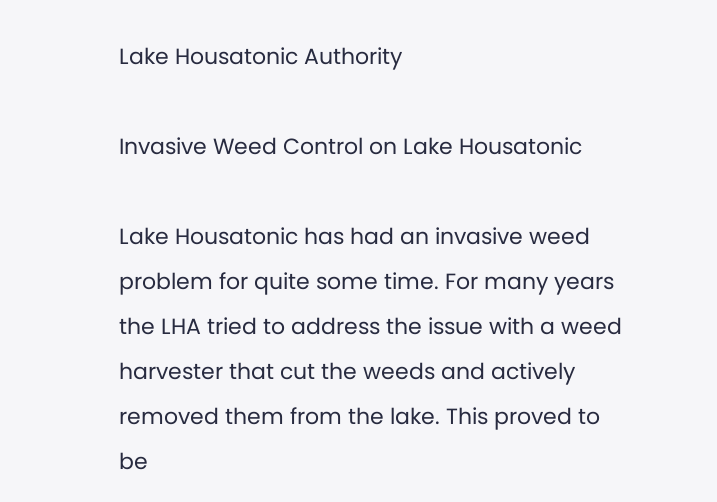Lake Housatonic Authority

Invasive Weed Control on Lake Housatonic

Lake Housatonic has had an invasive weed problem for quite some time. For many years the LHA tried to address the issue with a weed harvester that cut the weeds and actively removed them from the lake. This proved to be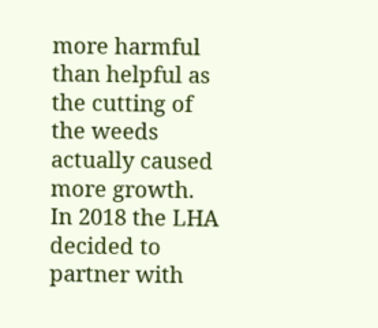more harmful than helpful as the cutting of the weeds actually caused more growth. In 2018 the LHA decided to partner with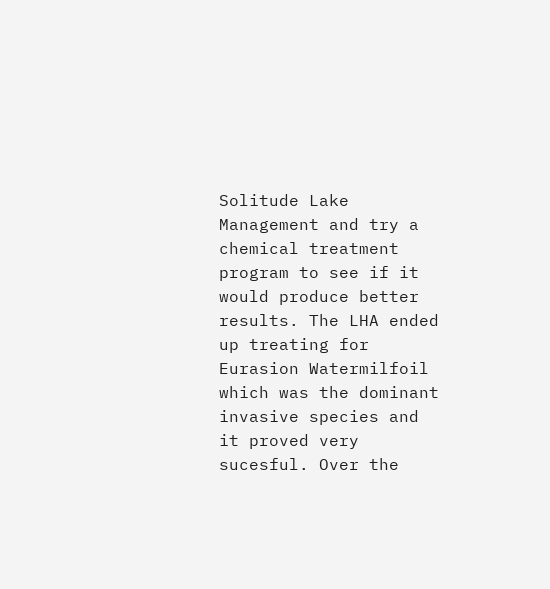Solitude Lake Management and try a chemical treatment program to see if it would produce better results. The LHA ended up treating for Eurasion Watermilfoil which was the dominant invasive species and it proved very sucesful. Over the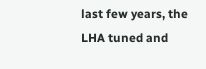last few years, the LHA tuned and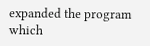expanded the program which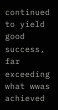continued to yield good success, far exceeding what wwas achieved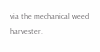via the mechanical weed harvester.